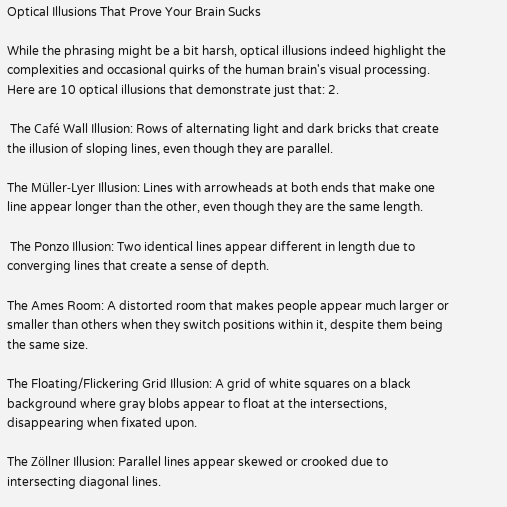Optical Illusions That Prove Your Brain Sucks

While the phrasing might be a bit harsh, optical illusions indeed highlight the complexities and occasional quirks of the human brain's visual processing. Here are 10 optical illusions that demonstrate just that: 2.

 The Café Wall Illusion: Rows of alternating light and dark bricks that create the illusion of sloping lines, even though they are parallel.

The Müller-Lyer Illusion: Lines with arrowheads at both ends that make one line appear longer than the other, even though they are the same length.

 The Ponzo Illusion: Two identical lines appear different in length due to converging lines that create a sense of depth.

The Ames Room: A distorted room that makes people appear much larger or smaller than others when they switch positions within it, despite them being the same size.

The Floating/Flickering Grid Illusion: A grid of white squares on a black background where gray blobs appear to float at the intersections, disappearing when fixated upon.

The Zöllner Illusion: Parallel lines appear skewed or crooked due to intersecting diagonal lines.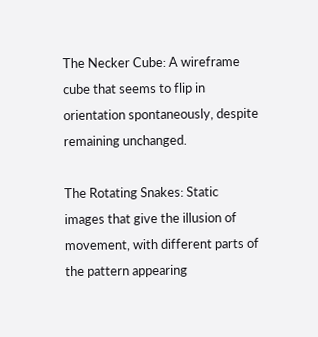The Necker Cube: A wireframe cube that seems to flip in orientation spontaneously, despite remaining unchanged.

The Rotating Snakes: Static images that give the illusion of movement, with different parts of the pattern appearing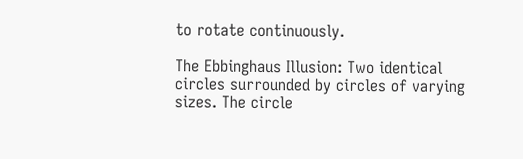to rotate continuously.

The Ebbinghaus Illusion: Two identical circles surrounded by circles of varying sizes. The circle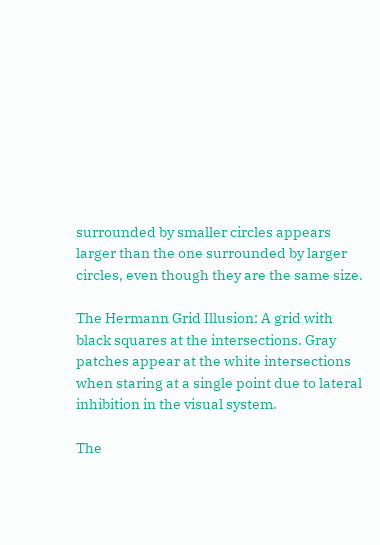surrounded by smaller circles appears larger than the one surrounded by larger circles, even though they are the same size.

The Hermann Grid Illusion: A grid with black squares at the intersections. Gray patches appear at the white intersections when staring at a single point due to lateral inhibition in the visual system.

The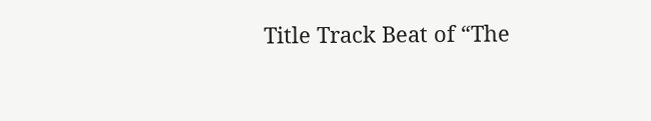Title Track Beat of “The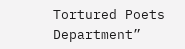Tortured Poets Department”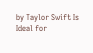by Taylor Swift Is Ideal for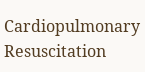Cardiopulmonary Resuscitation